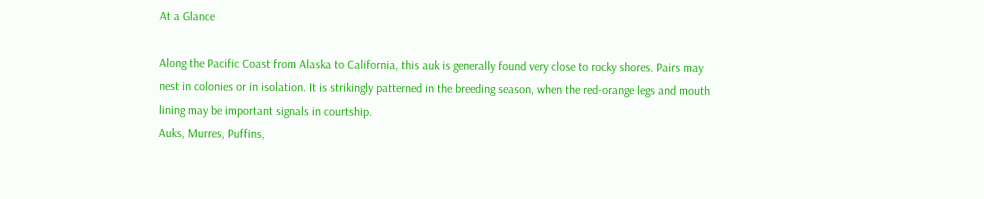At a Glance

Along the Pacific Coast from Alaska to California, this auk is generally found very close to rocky shores. Pairs may nest in colonies or in isolation. It is strikingly patterned in the breeding season, when the red-orange legs and mouth lining may be important signals in courtship.
Auks, Murres, Puffins,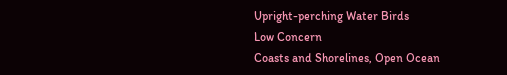Upright-perching Water Birds
Low Concern
Coasts and Shorelines, Open Ocean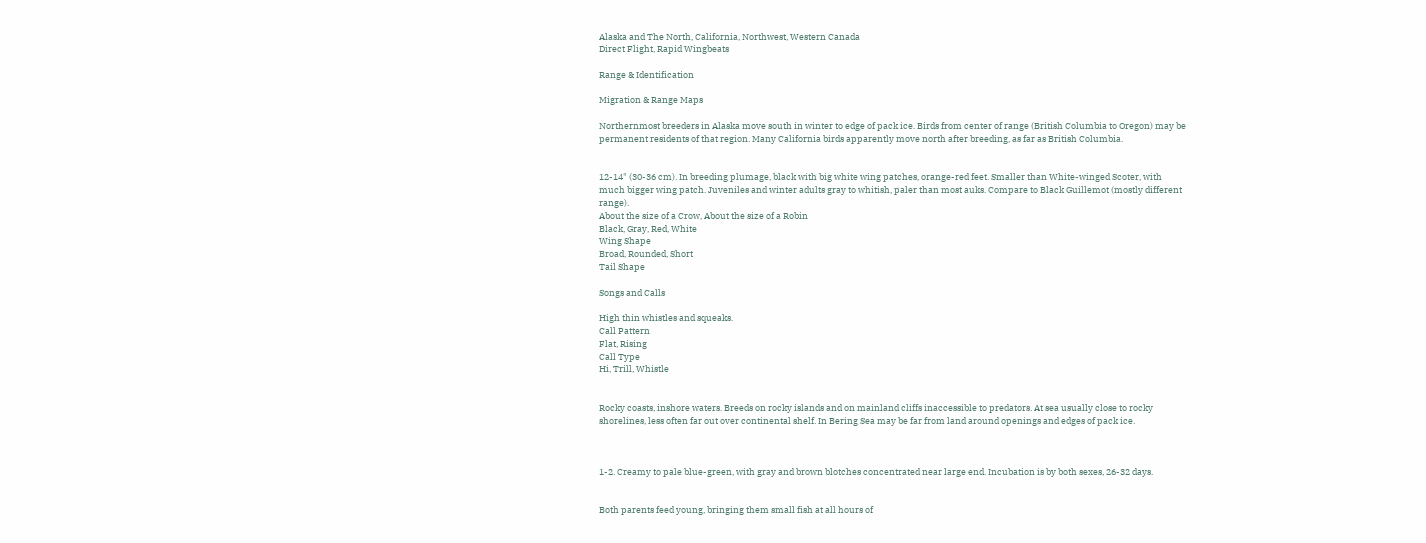Alaska and The North, California, Northwest, Western Canada
Direct Flight, Rapid Wingbeats

Range & Identification

Migration & Range Maps

Northernmost breeders in Alaska move south in winter to edge of pack ice. Birds from center of range (British Columbia to Oregon) may be permanent residents of that region. Many California birds apparently move north after breeding, as far as British Columbia.


12-14" (30-36 cm). In breeding plumage, black with big white wing patches, orange-red feet. Smaller than White-winged Scoter, with much bigger wing patch. Juveniles and winter adults gray to whitish, paler than most auks. Compare to Black Guillemot (mostly different range).
About the size of a Crow, About the size of a Robin
Black, Gray, Red, White
Wing Shape
Broad, Rounded, Short
Tail Shape

Songs and Calls

High thin whistles and squeaks.
Call Pattern
Flat, Rising
Call Type
Hi, Trill, Whistle


Rocky coasts, inshore waters. Breeds on rocky islands and on mainland cliffs inaccessible to predators. At sea usually close to rocky shorelines, less often far out over continental shelf. In Bering Sea may be far from land around openings and edges of pack ice.



1-2. Creamy to pale blue-green, with gray and brown blotches concentrated near large end. Incubation is by both sexes, 26-32 days.


Both parents feed young, bringing them small fish at all hours of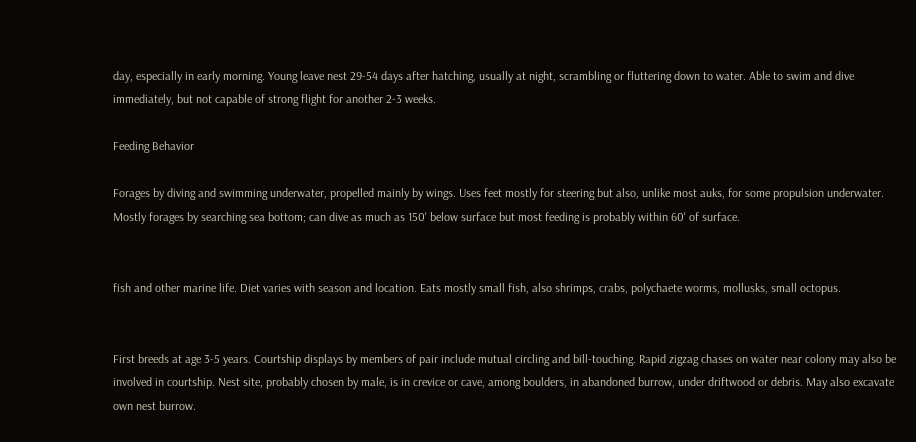day, especially in early morning. Young leave nest 29-54 days after hatching, usually at night, scrambling or fluttering down to water. Able to swim and dive immediately, but not capable of strong flight for another 2-3 weeks.

Feeding Behavior

Forages by diving and swimming underwater, propelled mainly by wings. Uses feet mostly for steering but also, unlike most auks, for some propulsion underwater. Mostly forages by searching sea bottom; can dive as much as 150' below surface but most feeding is probably within 60' of surface.


fish and other marine life. Diet varies with season and location. Eats mostly small fish, also shrimps, crabs, polychaete worms, mollusks, small octopus.


First breeds at age 3-5 years. Courtship displays by members of pair include mutual circling and bill-touching. Rapid zigzag chases on water near colony may also be involved in courtship. Nest site, probably chosen by male, is in crevice or cave, among boulders, in abandoned burrow, under driftwood or debris. May also excavate own nest burrow.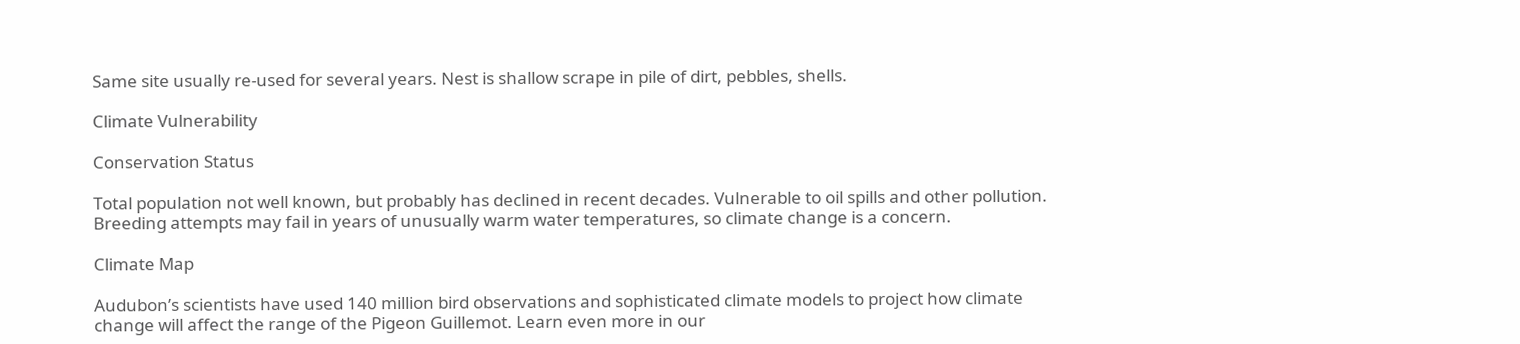Same site usually re-used for several years. Nest is shallow scrape in pile of dirt, pebbles, shells.

Climate Vulnerability

Conservation Status

Total population not well known, but probably has declined in recent decades. Vulnerable to oil spills and other pollution. Breeding attempts may fail in years of unusually warm water temperatures, so climate change is a concern.

Climate Map

Audubon’s scientists have used 140 million bird observations and sophisticated climate models to project how climate change will affect the range of the Pigeon Guillemot. Learn even more in our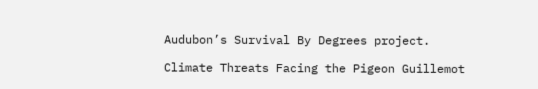Audubon’s Survival By Degrees project.

Climate Threats Facing the Pigeon Guillemot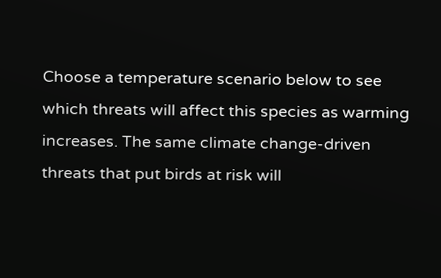Choose a temperature scenario below to see which threats will affect this species as warming increases. The same climate change-driven threats that put birds at risk will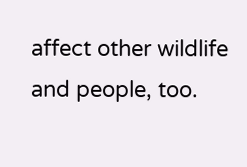affect other wildlife and people, too.